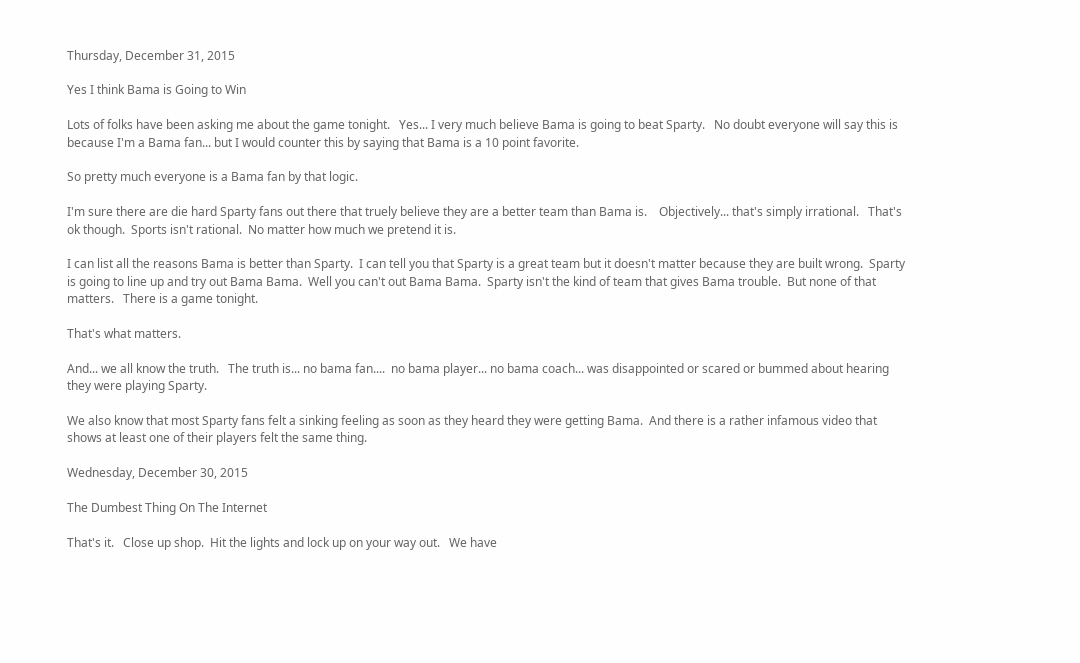Thursday, December 31, 2015

Yes I think Bama is Going to Win

Lots of folks have been asking me about the game tonight.   Yes... I very much believe Bama is going to beat Sparty.   No doubt everyone will say this is because I'm a Bama fan... but I would counter this by saying that Bama is a 10 point favorite.

So pretty much everyone is a Bama fan by that logic.

I'm sure there are die hard Sparty fans out there that truely believe they are a better team than Bama is.    Objectively... that's simply irrational.   That's ok though.  Sports isn't rational.  No matter how much we pretend it is.

I can list all the reasons Bama is better than Sparty.  I can tell you that Sparty is a great team but it doesn't matter because they are built wrong.  Sparty is going to line up and try out Bama Bama.  Well you can't out Bama Bama.  Sparty isn't the kind of team that gives Bama trouble.  But none of that matters.   There is a game tonight.

That's what matters.

And... we all know the truth.   The truth is... no bama fan....  no bama player... no bama coach... was disappointed or scared or bummed about hearing they were playing Sparty.

We also know that most Sparty fans felt a sinking feeling as soon as they heard they were getting Bama.  And there is a rather infamous video that shows at least one of their players felt the same thing.

Wednesday, December 30, 2015

The Dumbest Thing On The Internet

That's it.   Close up shop.  Hit the lights and lock up on your way out.   We have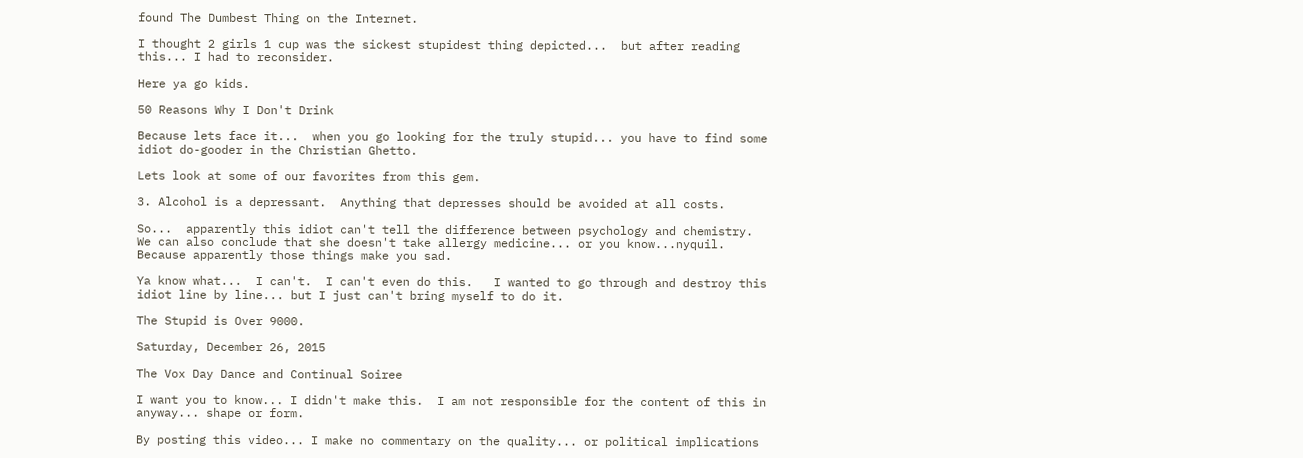found The Dumbest Thing on the Internet.

I thought 2 girls 1 cup was the sickest stupidest thing depicted...  but after reading this... I had to reconsider.

Here ya go kids.

50 Reasons Why I Don't Drink

Because lets face it...  when you go looking for the truly stupid... you have to find some idiot do-gooder in the Christian Ghetto.

Lets look at some of our favorites from this gem.

3. Alcohol is a depressant.  Anything that depresses should be avoided at all costs.

So...  apparently this idiot can't tell the difference between psychology and chemistry.  We can also conclude that she doesn't take allergy medicine... or you know...nyquil.  Because apparently those things make you sad.

Ya know what...  I can't.  I can't even do this.   I wanted to go through and destroy this idiot line by line... but I just can't bring myself to do it.

The Stupid is Over 9000.

Saturday, December 26, 2015

The Vox Day Dance and Continual Soiree

I want you to know... I didn't make this.  I am not responsible for the content of this in anyway... shape or form.

By posting this video... I make no commentary on the quality... or political implications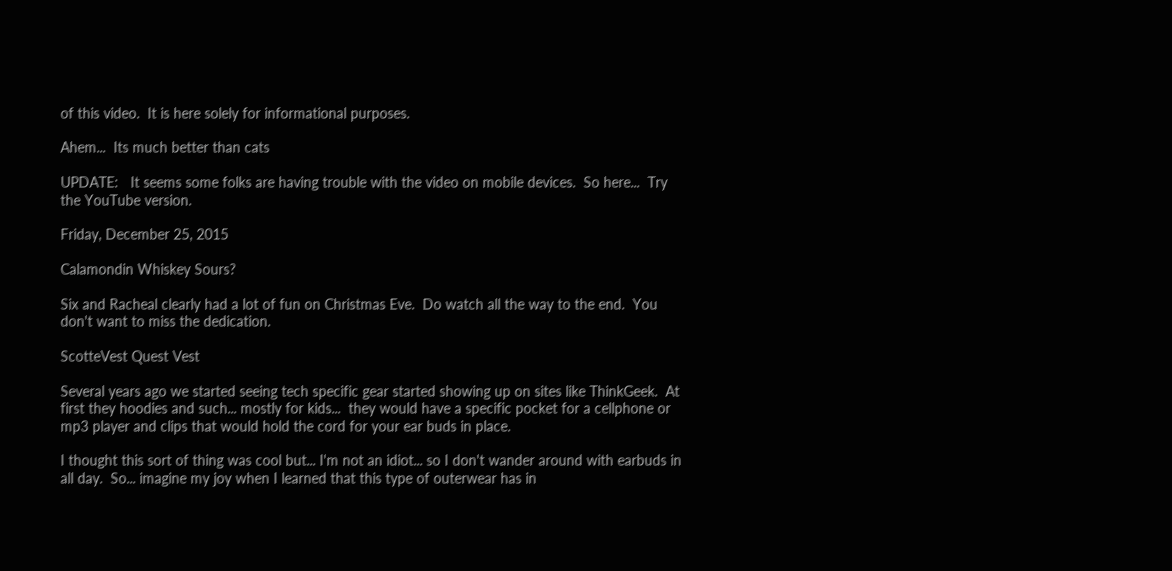of this video.  It is here solely for informational purposes.

Ahem...  Its much better than cats

UPDATE:   It seems some folks are having trouble with the video on mobile devices.  So here...  Try the YouTube version.

Friday, December 25, 2015

Calamondin Whiskey Sours?

Six and Racheal clearly had a lot of fun on Christmas Eve.  Do watch all the way to the end.  You don't want to miss the dedication.

ScotteVest Quest Vest

Several years ago we started seeing tech specific gear started showing up on sites like ThinkGeek.  At first they hoodies and such... mostly for kids...  they would have a specific pocket for a cellphone or mp3 player and clips that would hold the cord for your ear buds in place.

I thought this sort of thing was cool but... I'm not an idiot... so I don't wander around with earbuds in all day.  So... imagine my joy when I learned that this type of outerwear has in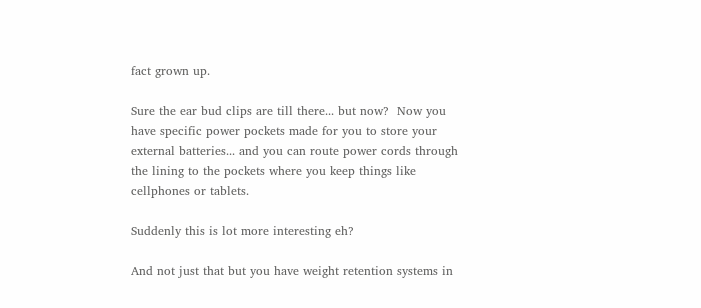fact grown up.

Sure the ear bud clips are till there... but now?  Now you have specific power pockets made for you to store your external batteries... and you can route power cords through the lining to the pockets where you keep things like cellphones or tablets.

Suddenly this is lot more interesting eh?

And not just that but you have weight retention systems in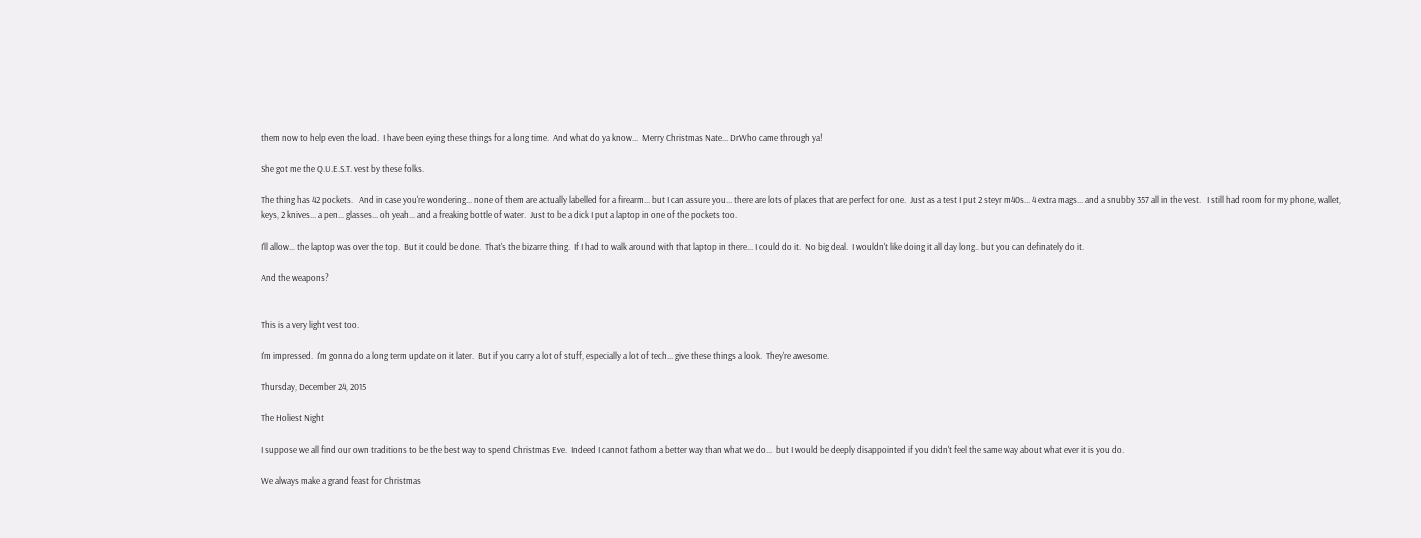them now to help even the load.  I have been eying these things for a long time.  And what do ya know...  Merry Christmas Nate... DrWho came through ya!

She got me the Q.U.E.S.T. vest by these folks.

The thing has 42 pockets.   And in case you're wondering... none of them are actually labelled for a firearm... but I can assure you... there are lots of places that are perfect for one.  Just as a test I put 2 steyr m40s... 4 extra mags... and a snubby 357 all in the vest.   I still had room for my phone, wallet, keys, 2 knives... a pen... glasses... oh yeah... and a freaking bottle of water.  Just to be a dick I put a laptop in one of the pockets too.

I'll allow... the laptop was over the top.  But it could be done.  That's the bizarre thing.  If I had to walk around with that laptop in there... I could do it.  No big deal.  I wouldn't like doing it all day long.. but you can definately do it.

And the weapons?


This is a very light vest too.

I'm impressed.  I'm gonna do a long term update on it later.  But if you carry a lot of stuff, especially a lot of tech... give these things a look.  They're awesome.

Thursday, December 24, 2015

The Holiest Night

I suppose we all find our own traditions to be the best way to spend Christmas Eve.  Indeed I cannot fathom a better way than what we do...  but I would be deeply disappointed if you didn't feel the same way about what ever it is you do.

We always make a grand feast for Christmas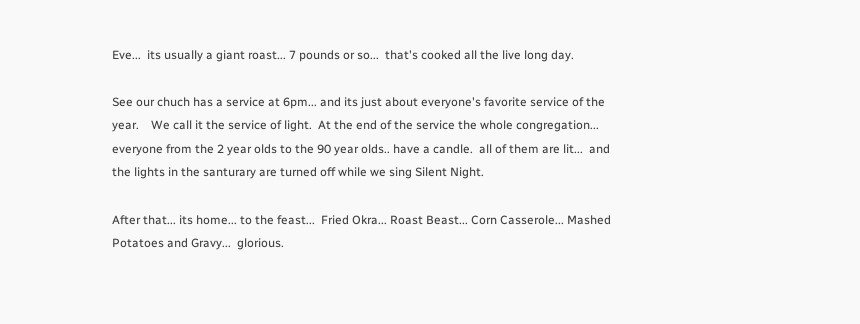Eve...  its usually a giant roast... 7 pounds or so...  that's cooked all the live long day.

See our chuch has a service at 6pm... and its just about everyone's favorite service of the year.    We call it the service of light.  At the end of the service the whole congregation... everyone from the 2 year olds to the 90 year olds.. have a candle.  all of them are lit...  and the lights in the santurary are turned off while we sing Silent Night.

After that... its home... to the feast...  Fried Okra... Roast Beast... Corn Casserole... Mashed Potatoes and Gravy...  glorious.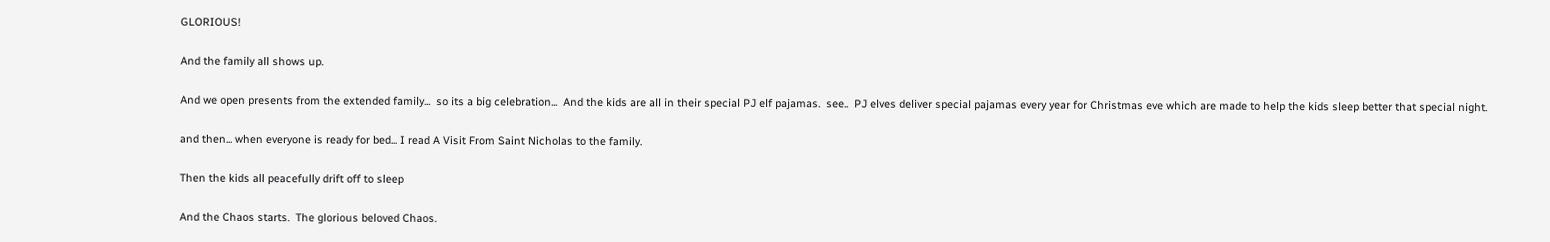GLORIOUS!

And the family all shows up.

And we open presents from the extended family...  so its a big celebration...  And the kids are all in their special PJ elf pajamas.  see..  PJ elves deliver special pajamas every year for Christmas eve which are made to help the kids sleep better that special night.

and then... when everyone is ready for bed... I read A Visit From Saint Nicholas to the family.

Then the kids all peacefully drift off to sleep

And the Chaos starts.  The glorious beloved Chaos.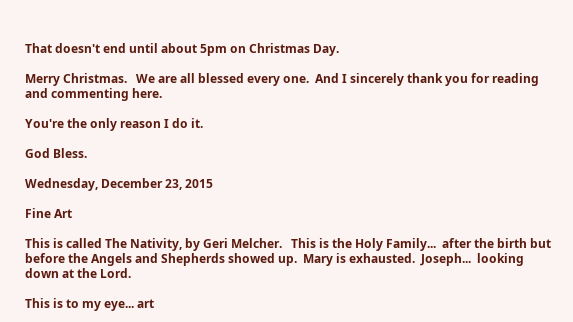That doesn't end until about 5pm on Christmas Day.

Merry Christmas.   We are all blessed every one.  And I sincerely thank you for reading and commenting here.

You're the only reason I do it.

God Bless.

Wednesday, December 23, 2015

Fine Art

This is called The Nativity, by Geri Melcher.   This is the Holy Family...  after the birth but before the Angels and Shepherds showed up.  Mary is exhausted.  Joseph...  looking down at the Lord.

This is to my eye... art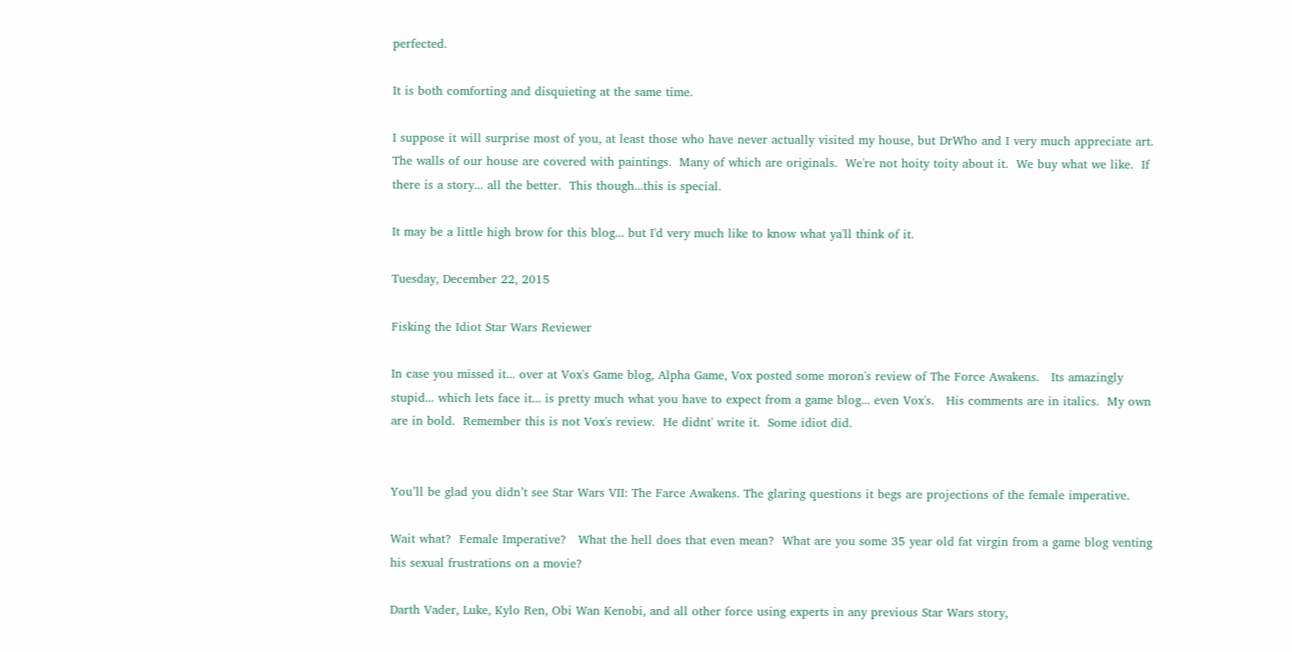perfected.

It is both comforting and disquieting at the same time.

I suppose it will surprise most of you, at least those who have never actually visited my house, but DrWho and I very much appreciate art.  The walls of our house are covered with paintings.  Many of which are originals.  We're not hoity toity about it.  We buy what we like.  If there is a story... all the better.  This though...this is special.

It may be a little high brow for this blog... but I'd very much like to know what ya'll think of it.

Tuesday, December 22, 2015

Fisking the Idiot Star Wars Reviewer

In case you missed it... over at Vox's Game blog, Alpha Game, Vox posted some moron's review of The Force Awakens.   Its amazingly stupid... which lets face it... is pretty much what you have to expect from a game blog... even Vox's.   His comments are in italics.  My own are in bold.  Remember this is not Vox's review.  He didnt' write it.  Some idiot did.


You’ll be glad you didn’t see Star Wars VII: The Farce Awakens. The glaring questions it begs are projections of the female imperative.

Wait what?  Female Imperative?   What the hell does that even mean?  What are you some 35 year old fat virgin from a game blog venting his sexual frustrations on a movie?

Darth Vader, Luke, Kylo Ren, Obi Wan Kenobi, and all other force using experts in any previous Star Wars story,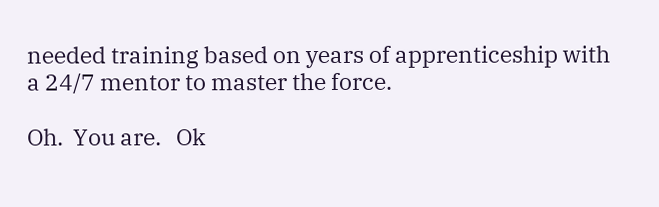needed training based on years of apprenticeship with a 24/7 mentor to master the force.

Oh.  You are.   Ok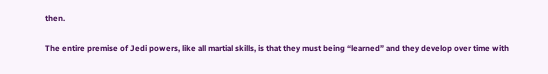then.

The entire premise of Jedi powers, like all martial skills, is that they must being “learned” and they develop over time with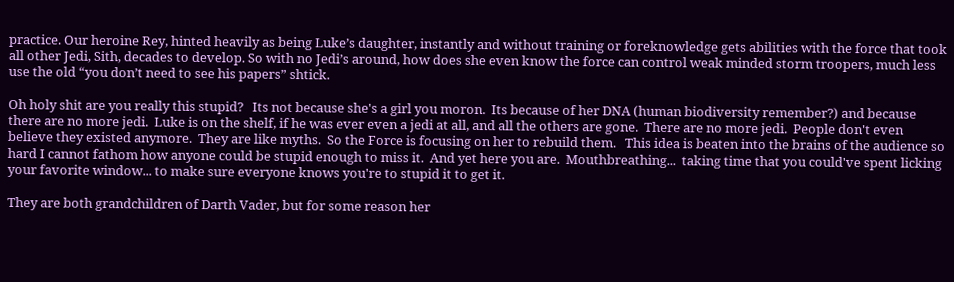practice. Our heroine Rey, hinted heavily as being Luke’s daughter, instantly and without training or foreknowledge gets abilities with the force that took all other Jedi, Sith, decades to develop. So with no Jedi’s around, how does she even know the force can control weak minded storm troopers, much less use the old “you don’t need to see his papers” shtick.

Oh holy shit are you really this stupid?   Its not because she's a girl you moron.  Its because of her DNA (human biodiversity remember?) and because there are no more jedi.  Luke is on the shelf, if he was ever even a jedi at all, and all the others are gone.  There are no more jedi.  People don't even believe they existed anymore.  They are like myths.  So the Force is focusing on her to rebuild them.   This idea is beaten into the brains of the audience so hard I cannot fathom how anyone could be stupid enough to miss it.  And yet here you are.  Mouthbreathing...  taking time that you could've spent licking your favorite window... to make sure everyone knows you're to stupid it to get it.

They are both grandchildren of Darth Vader, but for some reason her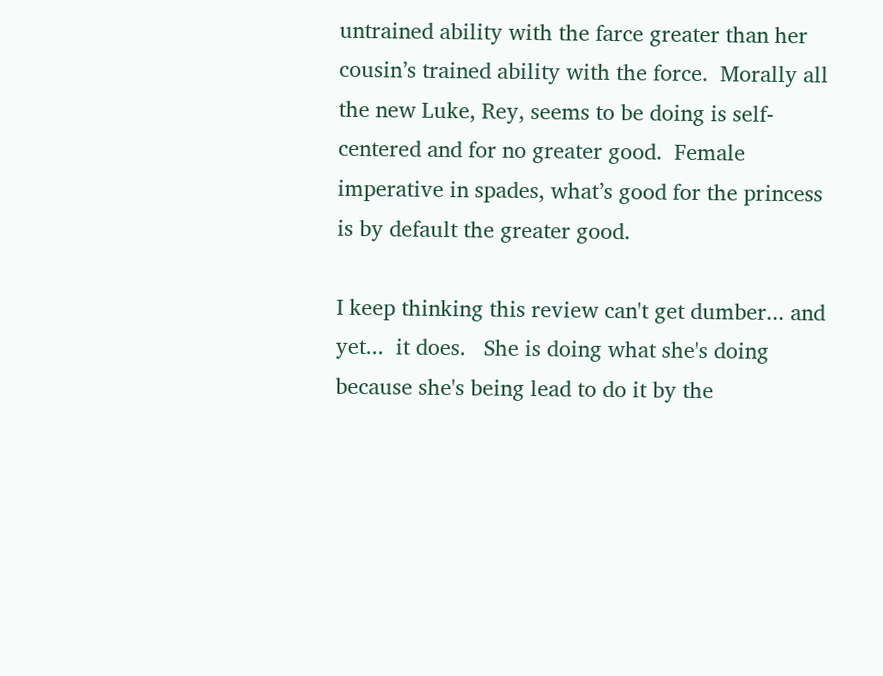untrained ability with the farce greater than her cousin’s trained ability with the force.  Morally all the new Luke, Rey, seems to be doing is self-centered and for no greater good.  Female imperative in spades, what’s good for the princess is by default the greater good.

I keep thinking this review can't get dumber... and yet...  it does.   She is doing what she's doing because she's being lead to do it by the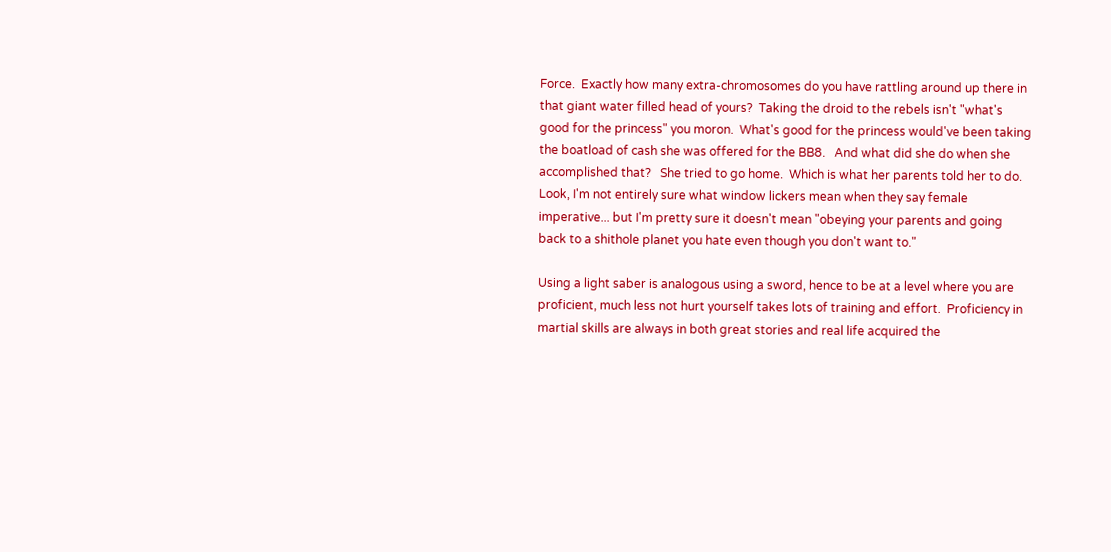Force.  Exactly how many extra-chromosomes do you have rattling around up there in that giant water filled head of yours?  Taking the droid to the rebels isn't "what's good for the princess" you moron.  What's good for the princess would've been taking the boatload of cash she was offered for the BB8.   And what did she do when she accomplished that?   She tried to go home.  Which is what her parents told her to do.  Look, I'm not entirely sure what window lickers mean when they say female imperative... but I'm pretty sure it doesn't mean "obeying your parents and going back to a shithole planet you hate even though you don't want to."

Using a light saber is analogous using a sword, hence to be at a level where you are proficient, much less not hurt yourself takes lots of training and effort.  Proficiency in martial skills are always in both great stories and real life acquired the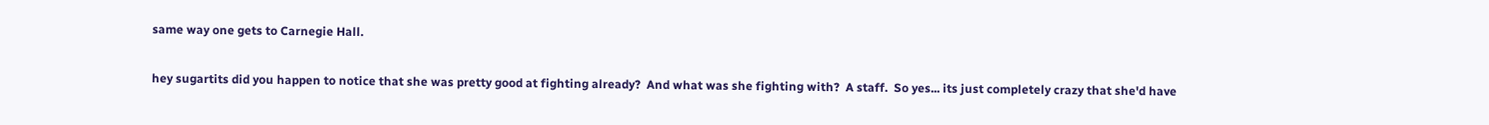same way one gets to Carnegie Hall.

hey sugartits did you happen to notice that she was pretty good at fighting already?  And what was she fighting with?  A staff.  So yes... its just completely crazy that she'd have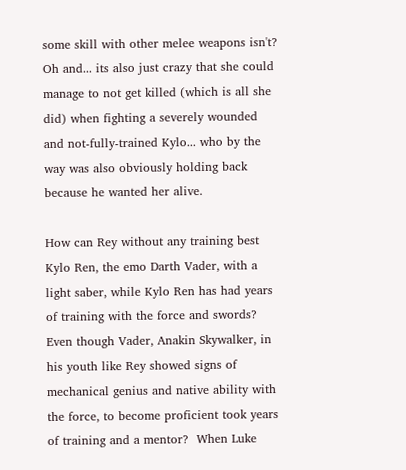some skill with other melee weapons isn't?  Oh and... its also just crazy that she could manage to not get killed (which is all she did) when fighting a severely wounded and not-fully-trained Kylo... who by the way was also obviously holding back because he wanted her alive.

How can Rey without any training best Kylo Ren, the emo Darth Vader, with a light saber, while Kylo Ren has had years of training with the force and swords? Even though Vader, Anakin Skywalker, in his youth like Rey showed signs of mechanical genius and native ability with the force, to become proficient took years of training and a mentor?  When Luke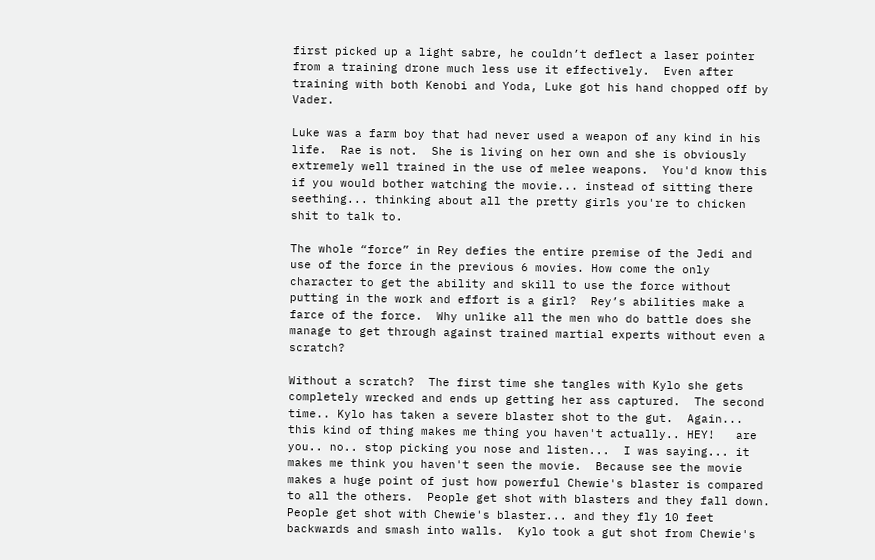first picked up a light sabre, he couldn’t deflect a laser pointer from a training drone much less use it effectively.  Even after training with both Kenobi and Yoda, Luke got his hand chopped off by Vader.

Luke was a farm boy that had never used a weapon of any kind in his life.  Rae is not.  She is living on her own and she is obviously extremely well trained in the use of melee weapons.  You'd know this if you would bother watching the movie... instead of sitting there seething... thinking about all the pretty girls you're to chicken shit to talk to.

The whole “force” in Rey defies the entire premise of the Jedi and use of the force in the previous 6 movies. How come the only character to get the ability and skill to use the force without putting in the work and effort is a girl?  Rey’s abilities make a farce of the force.  Why unlike all the men who do battle does she manage to get through against trained martial experts without even a scratch?

Without a scratch?  The first time she tangles with Kylo she gets completely wrecked and ends up getting her ass captured.  The second time.. Kylo has taken a severe blaster shot to the gut.  Again... this kind of thing makes me thing you haven't actually.. HEY!   are you.. no.. stop picking you nose and listen...  I was saying... it makes me think you haven't seen the movie.  Because see the movie makes a huge point of just how powerful Chewie's blaster is compared to all the others.  People get shot with blasters and they fall down.  People get shot with Chewie's blaster... and they fly 10 feet backwards and smash into walls.  Kylo took a gut shot from Chewie's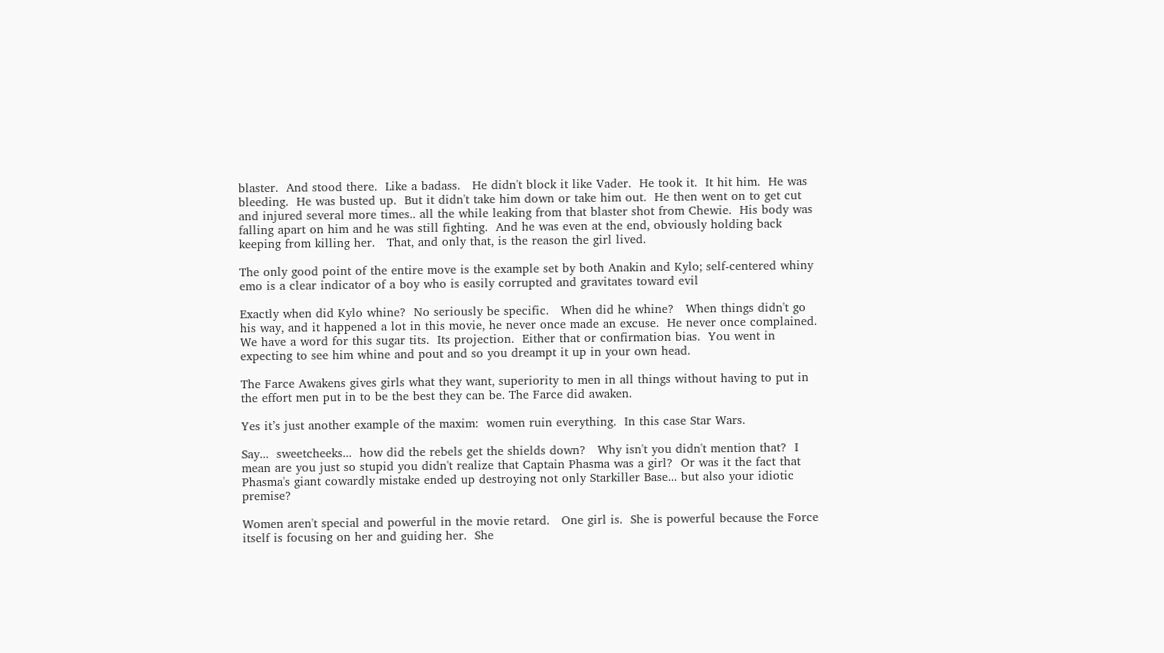blaster.  And stood there.  Like a badass.   He didn't block it like Vader.  He took it.  It hit him.  He was bleeding.  He was busted up.  But it didn't take him down or take him out.  He then went on to get cut and injured several more times.. all the while leaking from that blaster shot from Chewie.  His body was falling apart on him and he was still fighting.  And he was even at the end, obviously holding back keeping from killing her.   That, and only that, is the reason the girl lived.

The only good point of the entire move is the example set by both Anakin and Kylo; self-centered whiny emo is a clear indicator of a boy who is easily corrupted and gravitates toward evil

Exactly when did Kylo whine?  No seriously be specific.   When did he whine?   When things didn't go his way, and it happened a lot in this movie, he never once made an excuse.  He never once complained.   We have a word for this sugar tits.  Its projection.  Either that or confirmation bias.  You went in expecting to see him whine and pout and so you dreampt it up in your own head.

The Farce Awakens gives girls what they want, superiority to men in all things without having to put in the effort men put in to be the best they can be. The Farce did awaken.

Yes it’s just another example of the maxim:  women ruin everything.  In this case Star Wars.

Say...  sweetcheeks...  how did the rebels get the shields down?   Why isn't you didn't mention that?  I mean are you just so stupid you didn't realize that Captain Phasma was a girl?  Or was it the fact that Phasma's giant cowardly mistake ended up destroying not only Starkiller Base... but also your idiotic premise?

Women aren't special and powerful in the movie retard.   One girl is.  She is powerful because the Force itself is focusing on her and guiding her.  She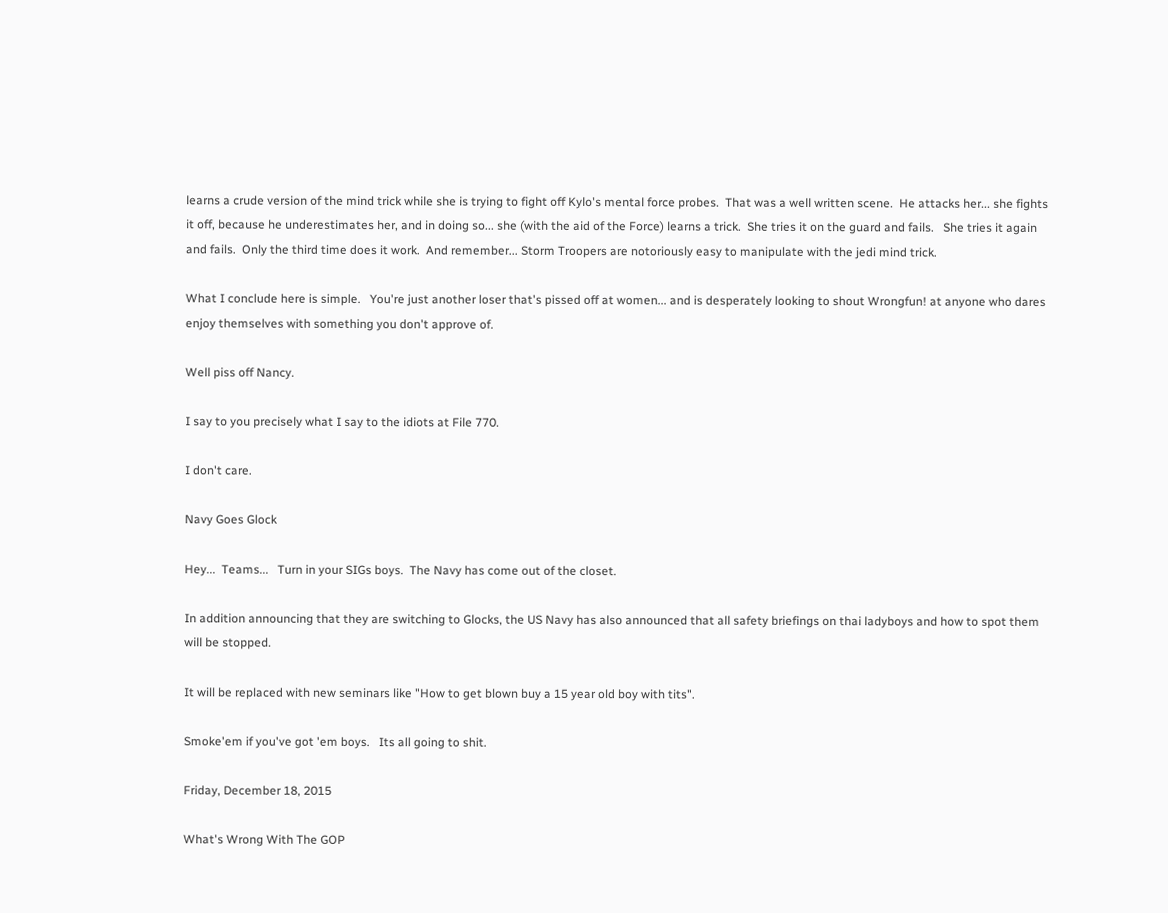learns a crude version of the mind trick while she is trying to fight off Kylo's mental force probes.  That was a well written scene.  He attacks her... she fights it off, because he underestimates her, and in doing so... she (with the aid of the Force) learns a trick.  She tries it on the guard and fails.   She tries it again and fails.  Only the third time does it work.  And remember... Storm Troopers are notoriously easy to manipulate with the jedi mind trick.

What I conclude here is simple.   You're just another loser that's pissed off at women... and is desperately looking to shout Wrongfun! at anyone who dares enjoy themselves with something you don't approve of.

Well piss off Nancy.

I say to you precisely what I say to the idiots at File 770.

I don't care.

Navy Goes Glock

Hey...  Teams...   Turn in your SIGs boys.  The Navy has come out of the closet.

In addition announcing that they are switching to Glocks, the US Navy has also announced that all safety briefings on thai ladyboys and how to spot them will be stopped.

It will be replaced with new seminars like "How to get blown buy a 15 year old boy with tits".

Smoke'em if you've got 'em boys.   Its all going to shit.

Friday, December 18, 2015

What's Wrong With The GOP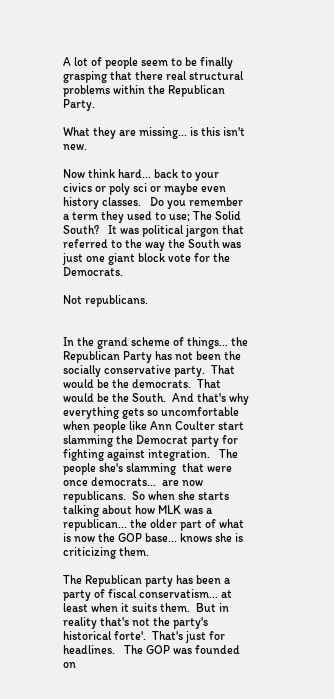A lot of people seem to be finally grasping that there real structural problems within the Republican Party.

What they are missing... is this isn't new.

Now think hard... back to your civics or poly sci or maybe even history classes.   Do you remember a term they used to use; The Solid South?   It was political jargon that referred to the way the South was just one giant block vote for the Democrats.

Not republicans.


In the grand scheme of things... the Republican Party has not been the socially conservative party.  That would be the democrats.  That would be the South.  And that's why everything gets so uncomfortable when people like Ann Coulter start slamming the Democrat party for fighting against integration.   The people she's slamming  that were once democrats...  are now republicans.  So when she starts talking about how MLK was a republican... the older part of what is now the GOP base... knows she is criticizing them.

The Republican party has been a party of fiscal conservatism... at least when it suits them.  But in reality that's not the party's historical forte'.  That's just for headlines.   The GOP was founded on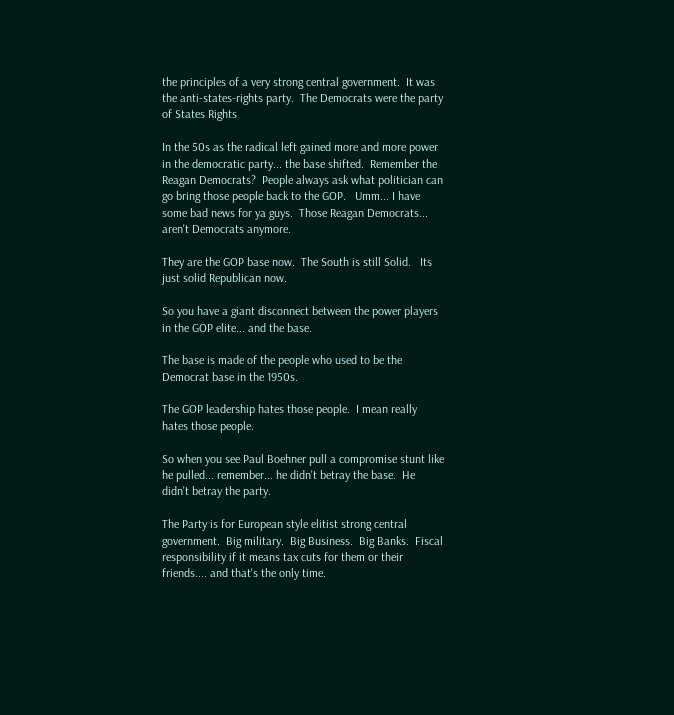the principles of a very strong central government.  It was the anti-states-rights party.  The Democrats were the party of States Rights

In the 50s as the radical left gained more and more power in the democratic party... the base shifted.  Remember the Reagan Democrats?  People always ask what politician can go bring those people back to the GOP.   Umm... I have some bad news for ya guys.  Those Reagan Democrats... aren't Democrats anymore.

They are the GOP base now.  The South is still Solid.   Its just solid Republican now.

So you have a giant disconnect between the power players in the GOP elite... and the base.

The base is made of the people who used to be the Democrat base in the 1950s.

The GOP leadership hates those people.  I mean really hates those people.

So when you see Paul Boehner pull a compromise stunt like he pulled... remember... he didn't betray the base.  He didn't betray the party.

The Party is for European style elitist strong central government.  Big military.  Big Business.  Big Banks.  Fiscal responsibility if it means tax cuts for them or their friends.... and that's the only time.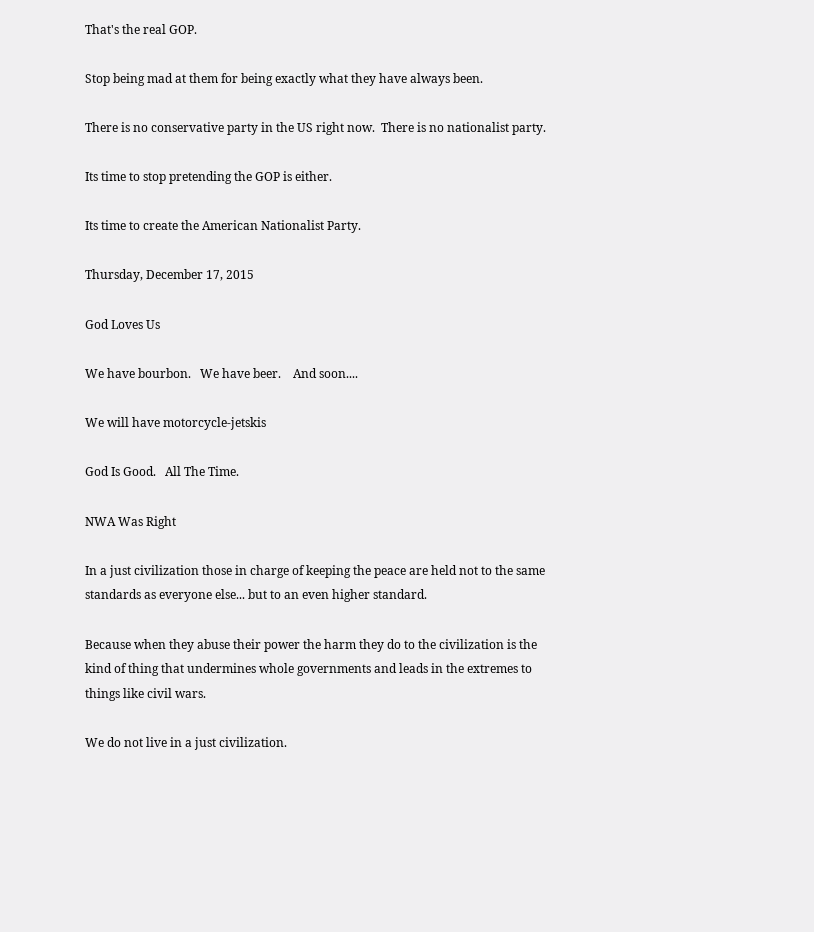That's the real GOP.

Stop being mad at them for being exactly what they have always been.

There is no conservative party in the US right now.  There is no nationalist party.

Its time to stop pretending the GOP is either.

Its time to create the American Nationalist Party.

Thursday, December 17, 2015

God Loves Us

We have bourbon.   We have beer.    And soon....

We will have motorcycle-jetskis

God Is Good.   All The Time.

NWA Was Right

In a just civilization those in charge of keeping the peace are held not to the same standards as everyone else... but to an even higher standard.

Because when they abuse their power the harm they do to the civilization is the kind of thing that undermines whole governments and leads in the extremes to things like civil wars.

We do not live in a just civilization.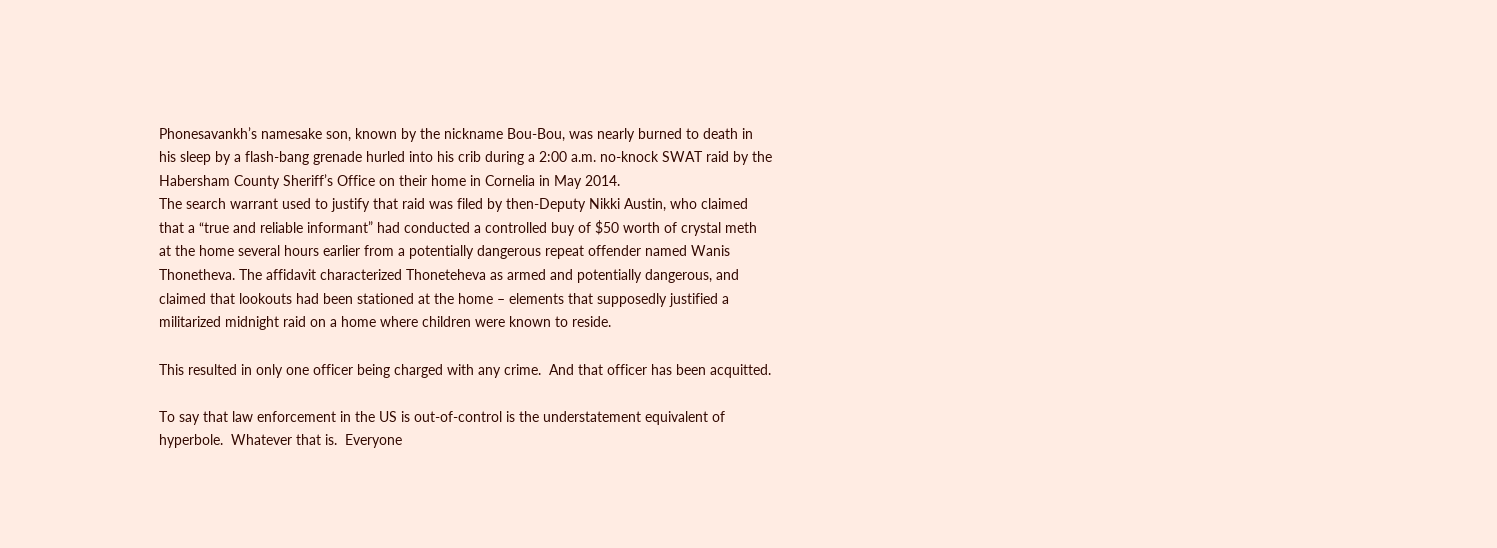Phonesavankh’s namesake son, known by the nickname Bou-Bou, was nearly burned to death in his sleep by a flash-bang grenade hurled into his crib during a 2:00 a.m. no-knock SWAT raid by the Habersham County Sheriff’s Office on their home in Cornelia in May 2014.
The search warrant used to justify that raid was filed by then-Deputy Nikki Austin, who claimed that a “true and reliable informant” had conducted a controlled buy of $50 worth of crystal meth at the home several hours earlier from a potentially dangerous repeat offender named Wanis Thonetheva. The affidavit characterized Thoneteheva as armed and potentially dangerous, and claimed that lookouts had been stationed at the home – elements that supposedly justified a militarized midnight raid on a home where children were known to reside.

This resulted in only one officer being charged with any crime.  And that officer has been acquitted.

To say that law enforcement in the US is out-of-control is the understatement equivalent of hyperbole.  Whatever that is.  Everyone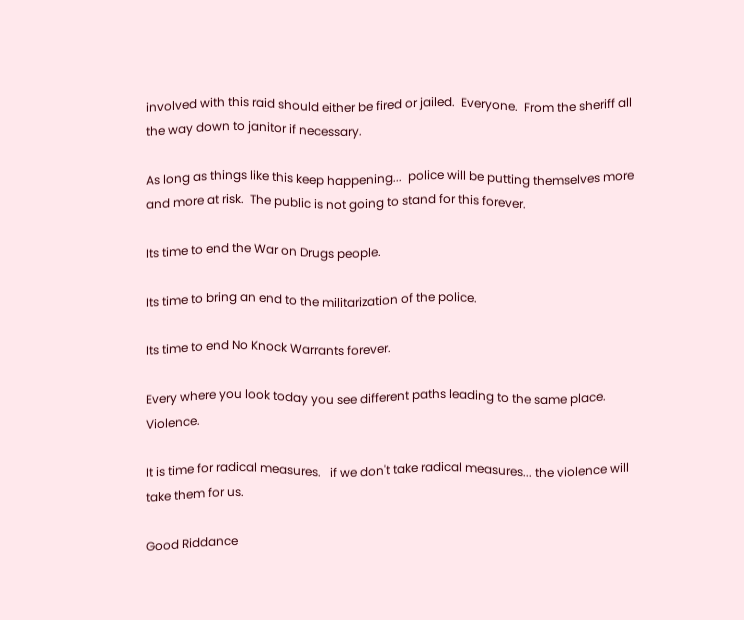involved with this raid should either be fired or jailed.  Everyone.  From the sheriff all the way down to janitor if necessary.

As long as things like this keep happening...  police will be putting themselves more and more at risk.  The public is not going to stand for this forever.

Its time to end the War on Drugs people.

Its time to bring an end to the militarization of the police.

Its time to end No Knock Warrants forever.

Every where you look today you see different paths leading to the same place.  Violence.

It is time for radical measures.   if we don't take radical measures... the violence will take them for us.

Good Riddance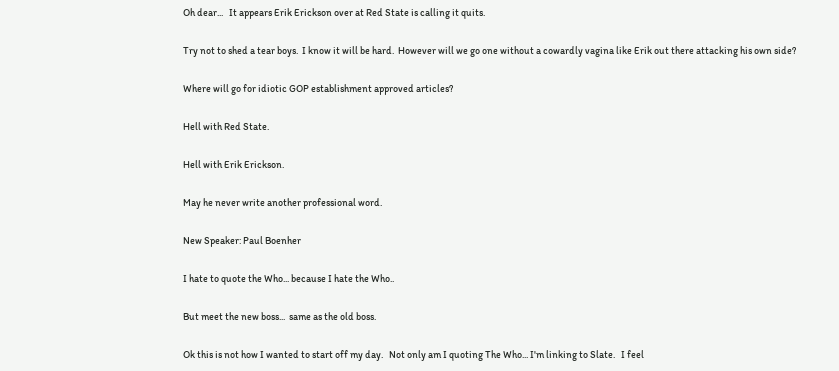Oh dear...   It appears Erik Erickson over at Red State is calling it quits.

Try not to shed a tear boys.  I know it will be hard.  However will we go one without a cowardly vagina like Erik out there attacking his own side?

Where will go for idiotic GOP establishment approved articles?

Hell with Red State.

Hell with Erik Erickson.

May he never write another professional word.

New Speaker: Paul Boenher

I hate to quote the Who... because I hate the Who..

But meet the new boss...  same as the old boss.

Ok this is not how I wanted to start off my day.   Not only am I quoting The Who... I'm linking to Slate.   I feel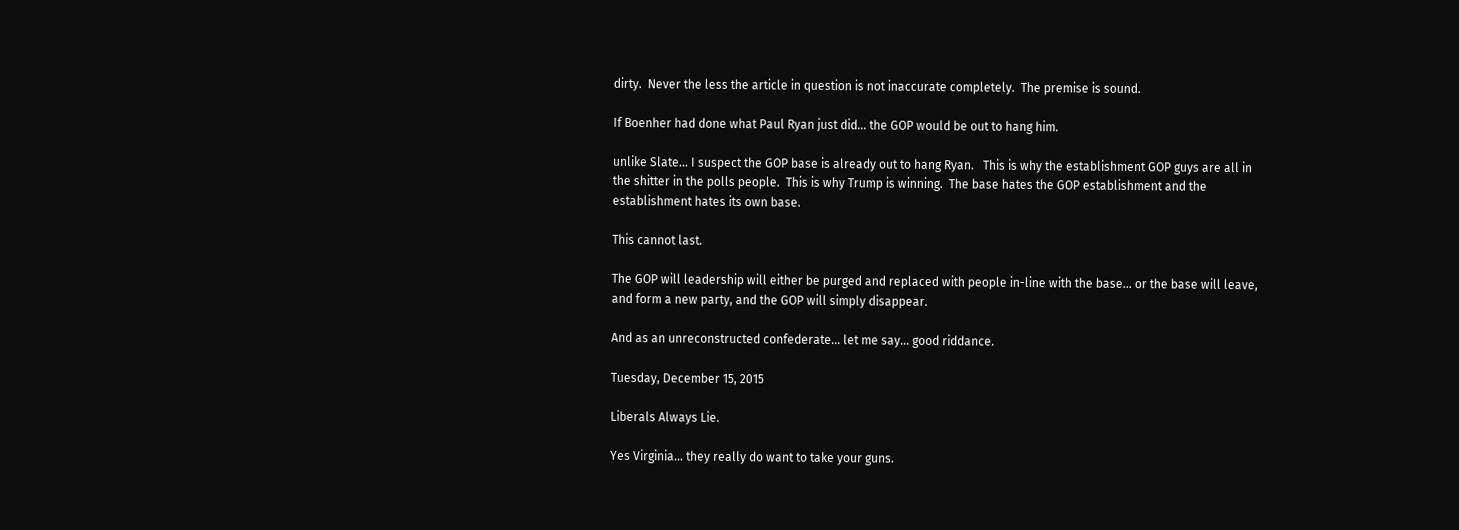dirty.  Never the less the article in question is not inaccurate completely.  The premise is sound.

If Boenher had done what Paul Ryan just did... the GOP would be out to hang him.

unlike Slate... I suspect the GOP base is already out to hang Ryan.   This is why the establishment GOP guys are all in the shitter in the polls people.  This is why Trump is winning.  The base hates the GOP establishment and the establishment hates its own base.

This cannot last.

The GOP will leadership will either be purged and replaced with people in-line with the base... or the base will leave, and form a new party, and the GOP will simply disappear.

And as an unreconstructed confederate... let me say... good riddance.

Tuesday, December 15, 2015

Liberals Always Lie.

Yes Virginia... they really do want to take your guns.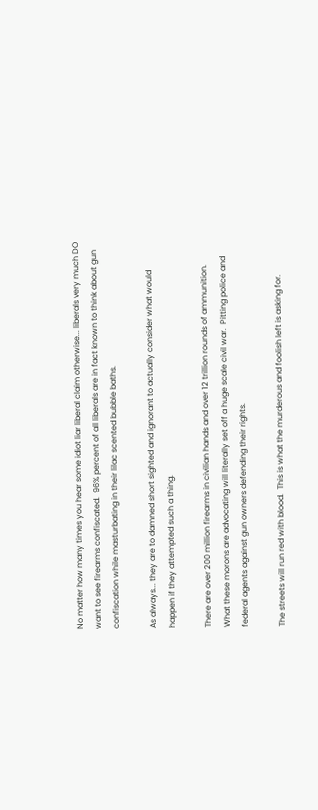No matter how many times you hear some idiot liar liberal claim otherwise... liberals very much DO want to see firearms confiscated.  96% percent of all liberals are in fact known to think about gun confiscation while masturbating in their lilac scented bubble baths.

As always... they are to damned short sighted and ignorant to actually consider what would happen if they attempted such a thing.

There are over 200 million firearms in civilian hands and over 12 trillion rounds of ammunition.   What these morons are advocating will literally set off a huge scale civil war.  Pitting police and federal agents against gun owners defending their rights.

The streets will run red with blood.  This is what the murderous and foolish left is asking for.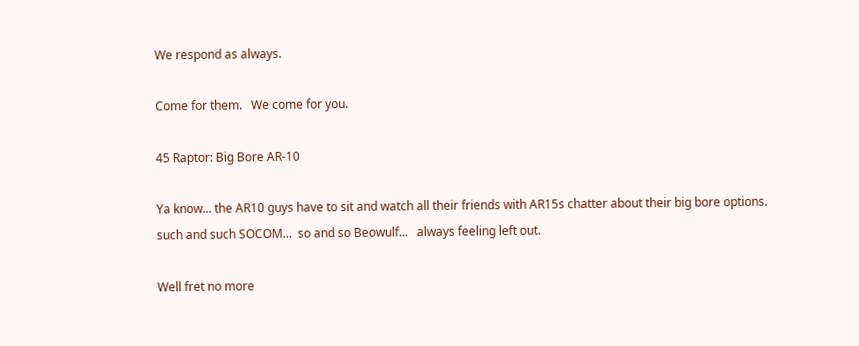We respond as always.

Come for them.   We come for you.

45 Raptor: Big Bore AR-10

Ya know... the AR10 guys have to sit and watch all their friends with AR15s chatter about their big bore options.  such and such SOCOM...  so and so Beowulf...   always feeling left out.

Well fret no more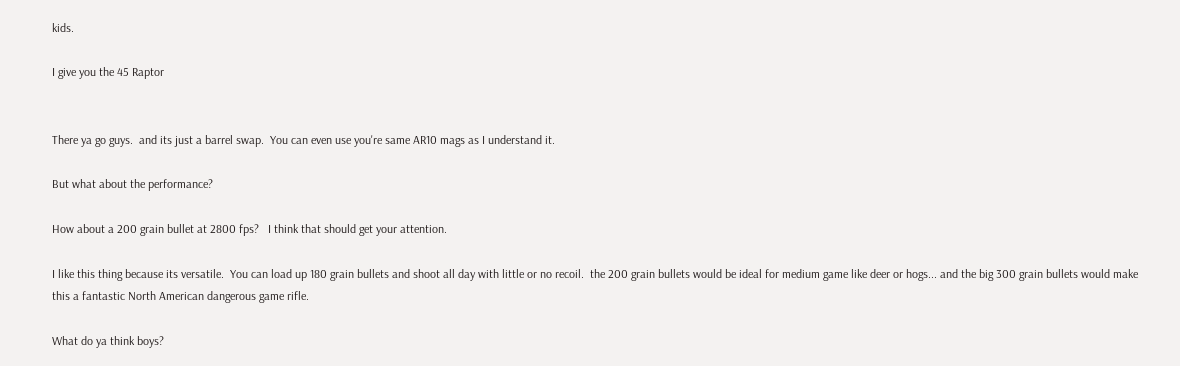kids.

I give you the 45 Raptor


There ya go guys.  and its just a barrel swap.  You can even use you're same AR10 mags as I understand it.

But what about the performance?

How about a 200 grain bullet at 2800 fps?   I think that should get your attention.

I like this thing because its versatile.  You can load up 180 grain bullets and shoot all day with little or no recoil.  the 200 grain bullets would be ideal for medium game like deer or hogs... and the big 300 grain bullets would make this a fantastic North American dangerous game rifle.

What do ya think boys?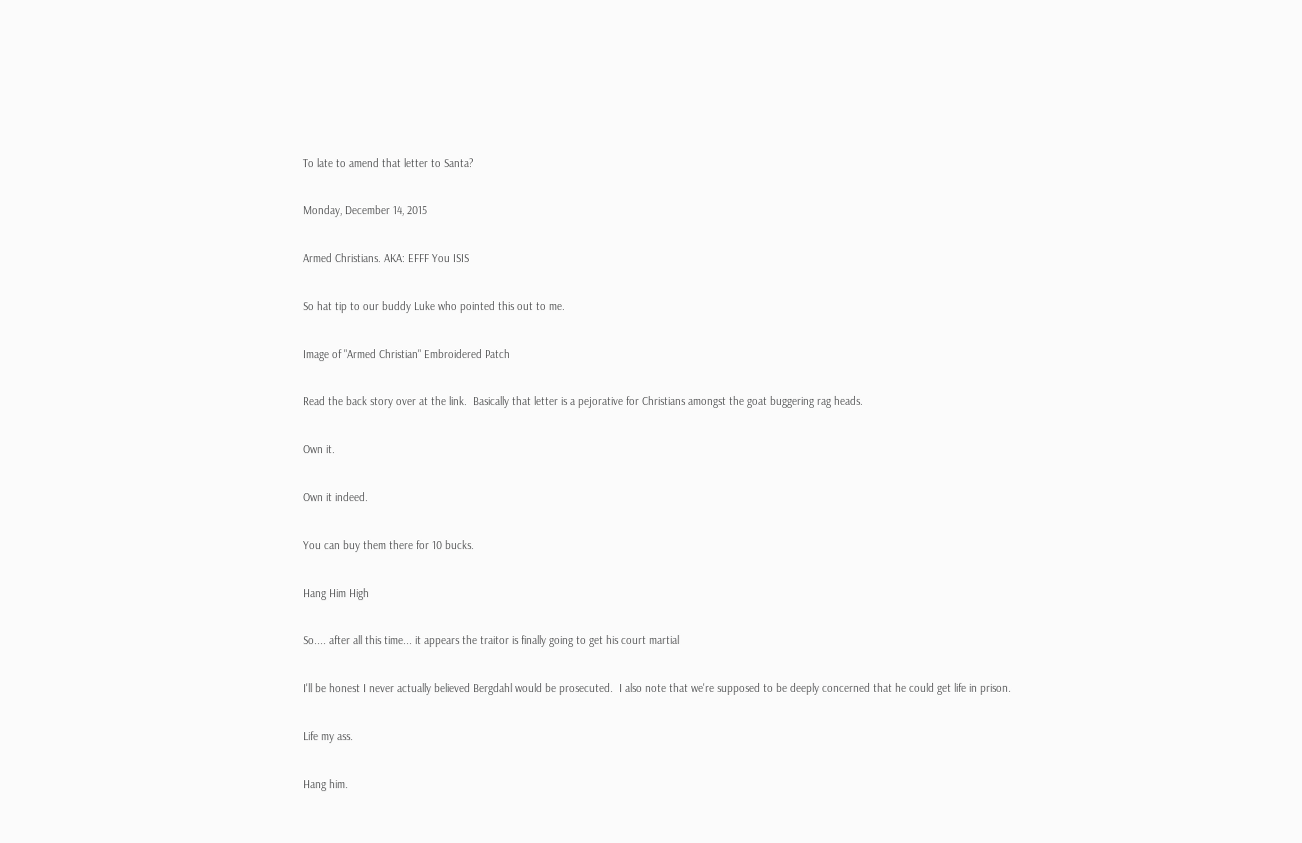To late to amend that letter to Santa?

Monday, December 14, 2015

Armed Christians. AKA: EFFF You ISIS

So hat tip to our buddy Luke who pointed this out to me.

Image of "Armed Christian" Embroidered Patch

Read the back story over at the link.  Basically that letter is a pejorative for Christians amongst the goat buggering rag heads.

Own it.

Own it indeed.

You can buy them there for 10 bucks.

Hang Him High

So.... after all this time... it appears the traitor is finally going to get his court martial

I'll be honest I never actually believed Bergdahl would be prosecuted.  I also note that we're supposed to be deeply concerned that he could get life in prison.

Life my ass.

Hang him.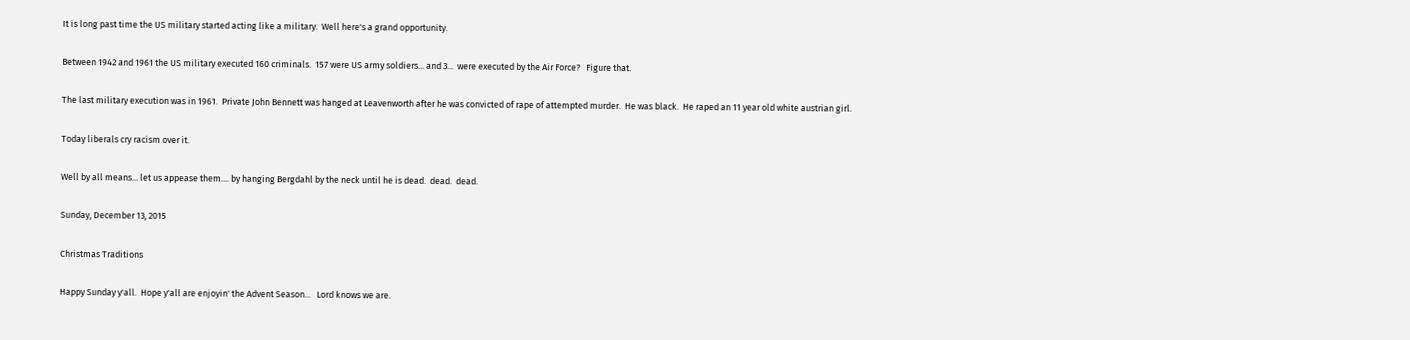It is long past time the US military started acting like a military.  Well here's a grand opportunity.

Between 1942 and 1961 the US military executed 160 criminals.  157 were US army soldiers... and 3...  were executed by the Air Force?   Figure that.

The last military execution was in 1961.  Private John Bennett was hanged at Leavenworth after he was convicted of rape of attempted murder.  He was black.  He raped an 11 year old white austrian girl.

Today liberals cry racism over it.

Well by all means... let us appease them.... by hanging Bergdahl by the neck until he is dead.  dead.  dead.

Sunday, December 13, 2015

Christmas Traditions

Happy Sunday y'all.  Hope y'all are enjoyin' the Advent Season...   Lord knows we are.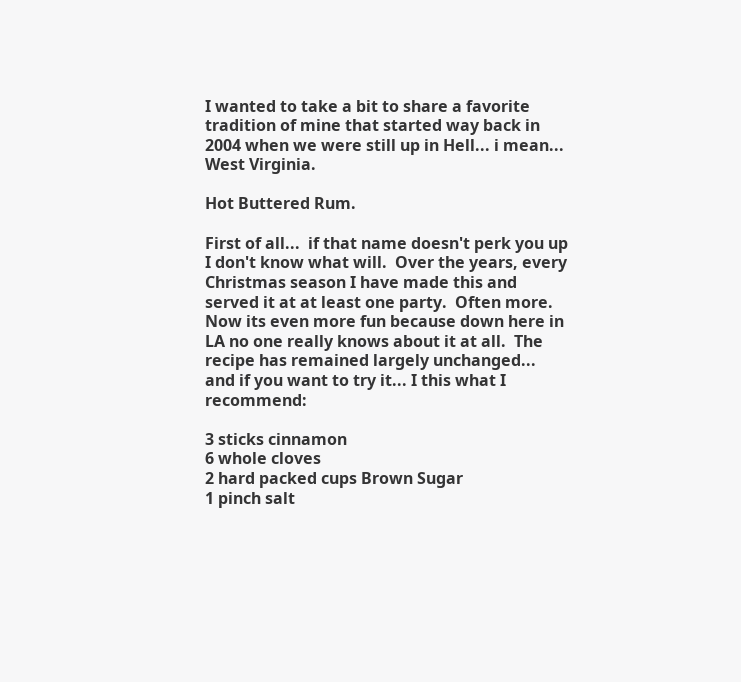I wanted to take a bit to share a favorite tradition of mine that started way back in 2004 when we were still up in Hell... i mean...  West Virginia.

Hot Buttered Rum.

First of all...  if that name doesn't perk you up I don't know what will.  Over the years, every Christmas season I have made this and served it at at least one party.  Often more.  Now its even more fun because down here in LA no one really knows about it at all.  The recipe has remained largely unchanged... and if you want to try it... I this what I recommend:

3 sticks cinnamon
6 whole cloves
2 hard packed cups Brown Sugar
1 pinch salt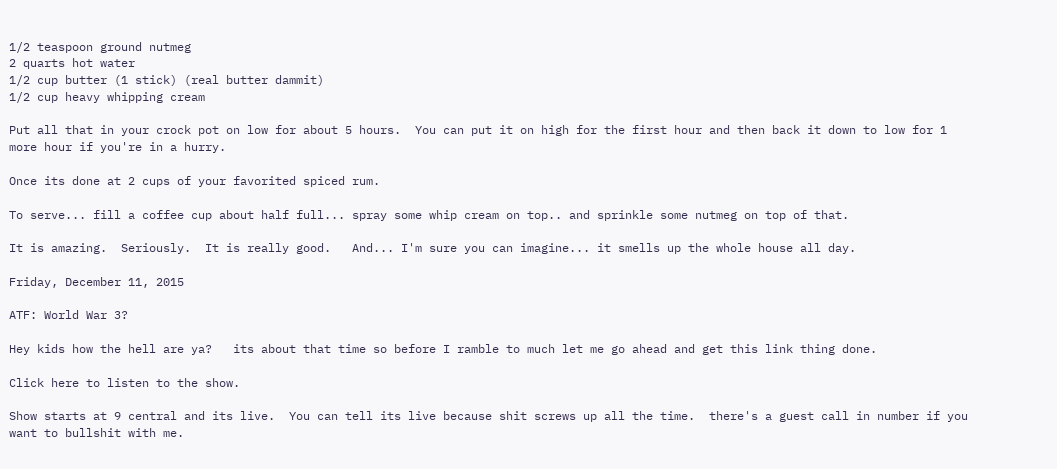1/2 teaspoon ground nutmeg
2 quarts hot water
1/2 cup butter (1 stick) (real butter dammit)
1/2 cup heavy whipping cream

Put all that in your crock pot on low for about 5 hours.  You can put it on high for the first hour and then back it down to low for 1 more hour if you're in a hurry.

Once its done at 2 cups of your favorited spiced rum.

To serve... fill a coffee cup about half full... spray some whip cream on top.. and sprinkle some nutmeg on top of that.

It is amazing.  Seriously.  It is really good.   And... I'm sure you can imagine... it smells up the whole house all day.

Friday, December 11, 2015

ATF: World War 3?

Hey kids how the hell are ya?   its about that time so before I ramble to much let me go ahead and get this link thing done.

Click here to listen to the show.

Show starts at 9 central and its live.  You can tell its live because shit screws up all the time.  there's a guest call in number if you want to bullshit with me.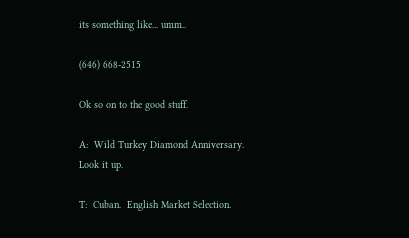its something like... umm..

(646) 668-2515

Ok so on to the good stuff.

A:  Wild Turkey Diamond Anniversary.  Look it up.

T:  Cuban.  English Market Selection.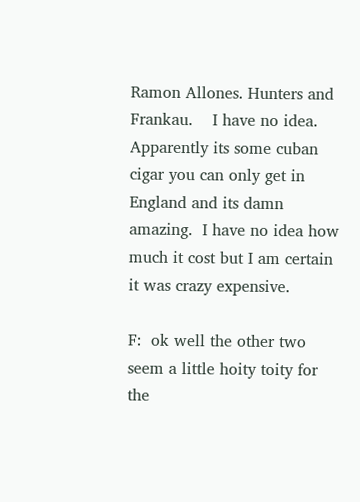Ramon Allones. Hunters and Frankau.    I have no idea.  Apparently its some cuban cigar you can only get in England and its damn amazing.  I have no idea how much it cost but I am certain it was crazy expensive.

F:  ok well the other two seem a little hoity toity for the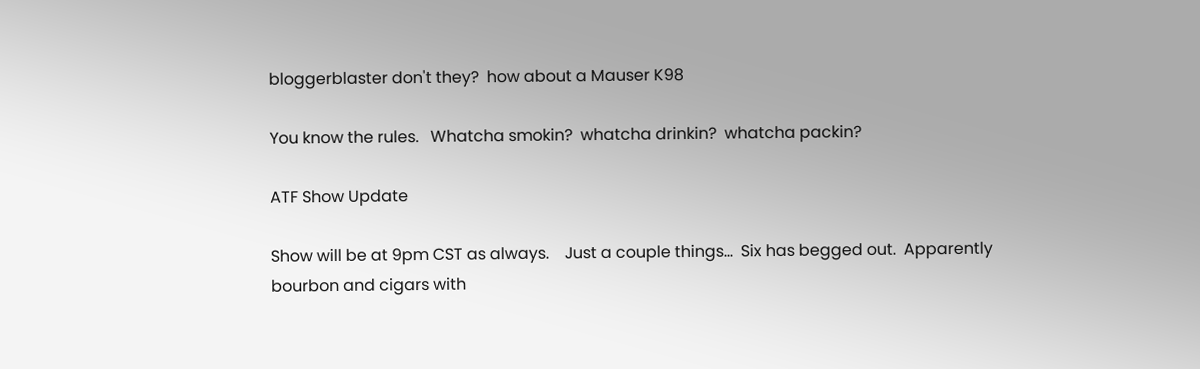bloggerblaster don't they?  how about a Mauser K98

You know the rules.   Whatcha smokin?  whatcha drinkin?  whatcha packin?

ATF Show Update

Show will be at 9pm CST as always.    Just a couple things...  Six has begged out.  Apparently bourbon and cigars with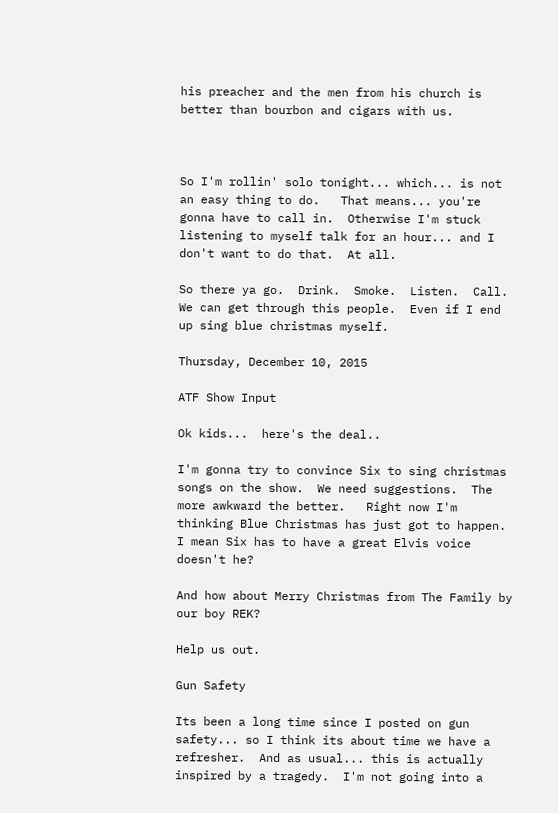his preacher and the men from his church is better than bourbon and cigars with us.



So I'm rollin' solo tonight... which... is not an easy thing to do.   That means... you're gonna have to call in.  Otherwise I'm stuck listening to myself talk for an hour... and I don't want to do that.  At all.

So there ya go.  Drink.  Smoke.  Listen.  Call.    We can get through this people.  Even if I end up sing blue christmas myself.

Thursday, December 10, 2015

ATF Show Input

Ok kids...  here's the deal..

I'm gonna try to convince Six to sing christmas songs on the show.  We need suggestions.  The more awkward the better.   Right now I'm thinking Blue Christmas has just got to happen.  I mean Six has to have a great Elvis voice doesn't he?

And how about Merry Christmas from The Family by our boy REK?

Help us out.

Gun Safety

Its been a long time since I posted on gun safety... so I think its about time we have a refresher.  And as usual... this is actually inspired by a tragedy.  I'm not going into a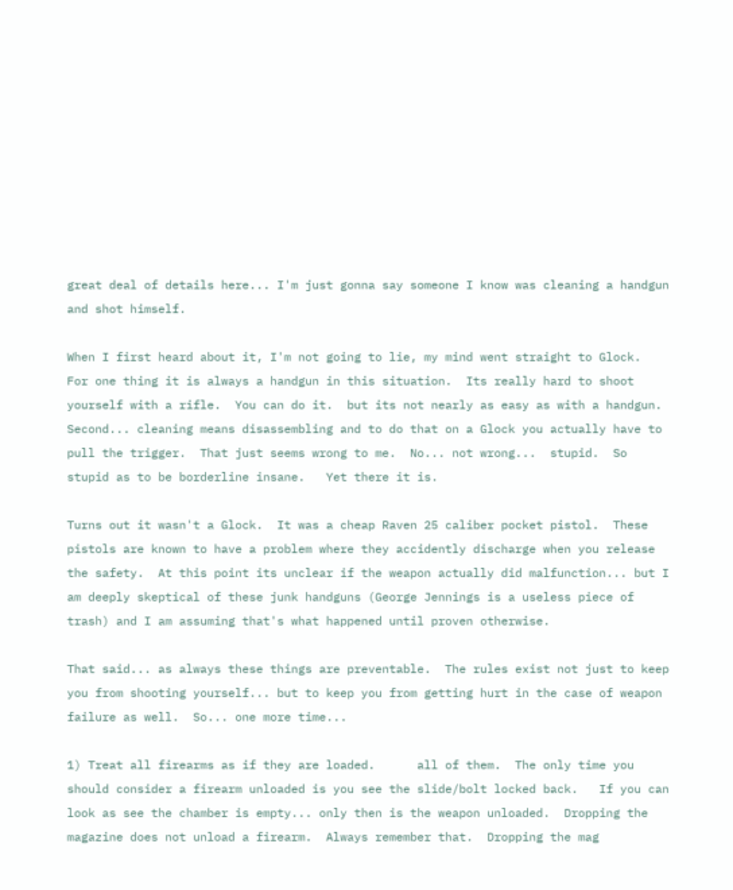great deal of details here... I'm just gonna say someone I know was cleaning a handgun and shot himself.

When I first heard about it, I'm not going to lie, my mind went straight to Glock.   For one thing it is always a handgun in this situation.  Its really hard to shoot yourself with a rifle.  You can do it.  but its not nearly as easy as with a handgun.  Second... cleaning means disassembling and to do that on a Glock you actually have to pull the trigger.  That just seems wrong to me.  No... not wrong...  stupid.  So stupid as to be borderline insane.   Yet there it is.

Turns out it wasn't a Glock.  It was a cheap Raven 25 caliber pocket pistol.  These pistols are known to have a problem where they accidently discharge when you release the safety.  At this point its unclear if the weapon actually did malfunction... but I am deeply skeptical of these junk handguns (George Jennings is a useless piece of trash) and I am assuming that's what happened until proven otherwise.

That said... as always these things are preventable.  The rules exist not just to keep you from shooting yourself... but to keep you from getting hurt in the case of weapon failure as well.  So... one more time...

1) Treat all firearms as if they are loaded.      all of them.  The only time you should consider a firearm unloaded is you see the slide/bolt locked back.   If you can look as see the chamber is empty... only then is the weapon unloaded.  Dropping the magazine does not unload a firearm.  Always remember that.  Dropping the mag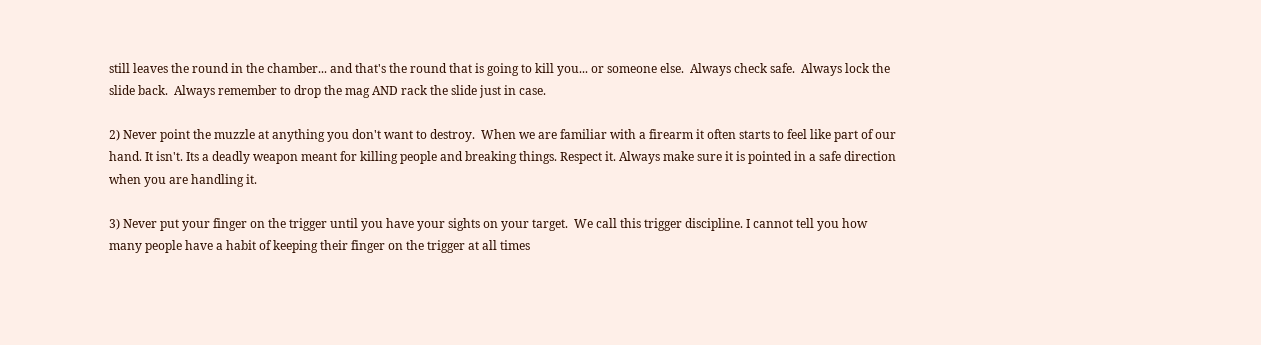still leaves the round in the chamber... and that's the round that is going to kill you... or someone else.  Always check safe.  Always lock the slide back.  Always remember to drop the mag AND rack the slide just in case.

2) Never point the muzzle at anything you don't want to destroy.  When we are familiar with a firearm it often starts to feel like part of our hand. It isn't. Its a deadly weapon meant for killing people and breaking things. Respect it. Always make sure it is pointed in a safe direction when you are handling it.

3) Never put your finger on the trigger until you have your sights on your target.  We call this trigger discipline. I cannot tell you how many people have a habit of keeping their finger on the trigger at all times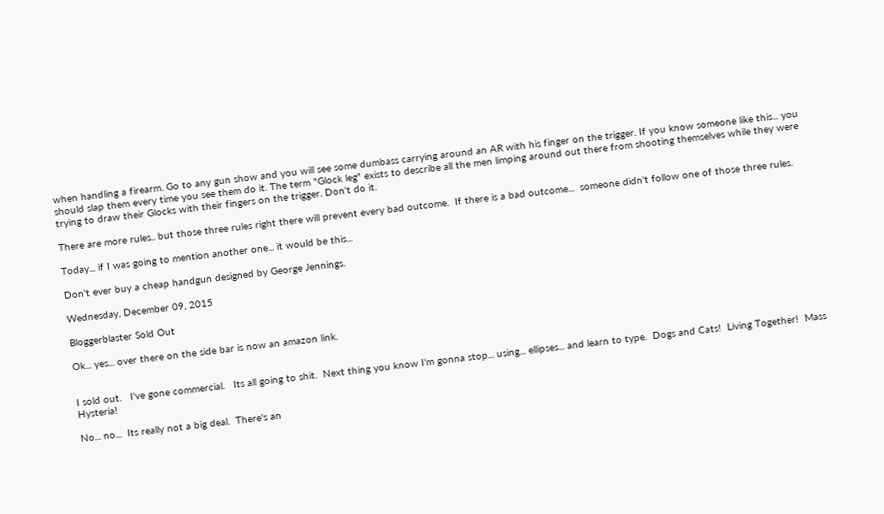when handling a firearm. Go to any gun show and you will see some dumbass carrying around an AR with his finger on the trigger. If you know someone like this... you should slap them every time you see them do it. The term "Glock leg" exists to describe all the men limping around out there from shooting themselves while they were trying to draw their Glocks with their fingers on the trigger. Don't do it.

There are more rules.. but those three rules right there will prevent every bad outcome.  If there is a bad outcome...  someone didn't follow one of those three rules.

Today... if I was going to mention another one... it would be this...

Don't ever buy a cheap handgun designed by George Jennings.

Wednesday, December 09, 2015

Bloggerblaster Sold Out

Ok... yes... over there on the side bar is now an amazon link.


I sold out.   I've gone commercial.   Its all going to shit.  Next thing you know I'm gonna stop... using... ellipses... and learn to type.  Dogs and Cats!  Living Together!  Mass Hysteria!

No... no...  Its really not a big deal.  There's an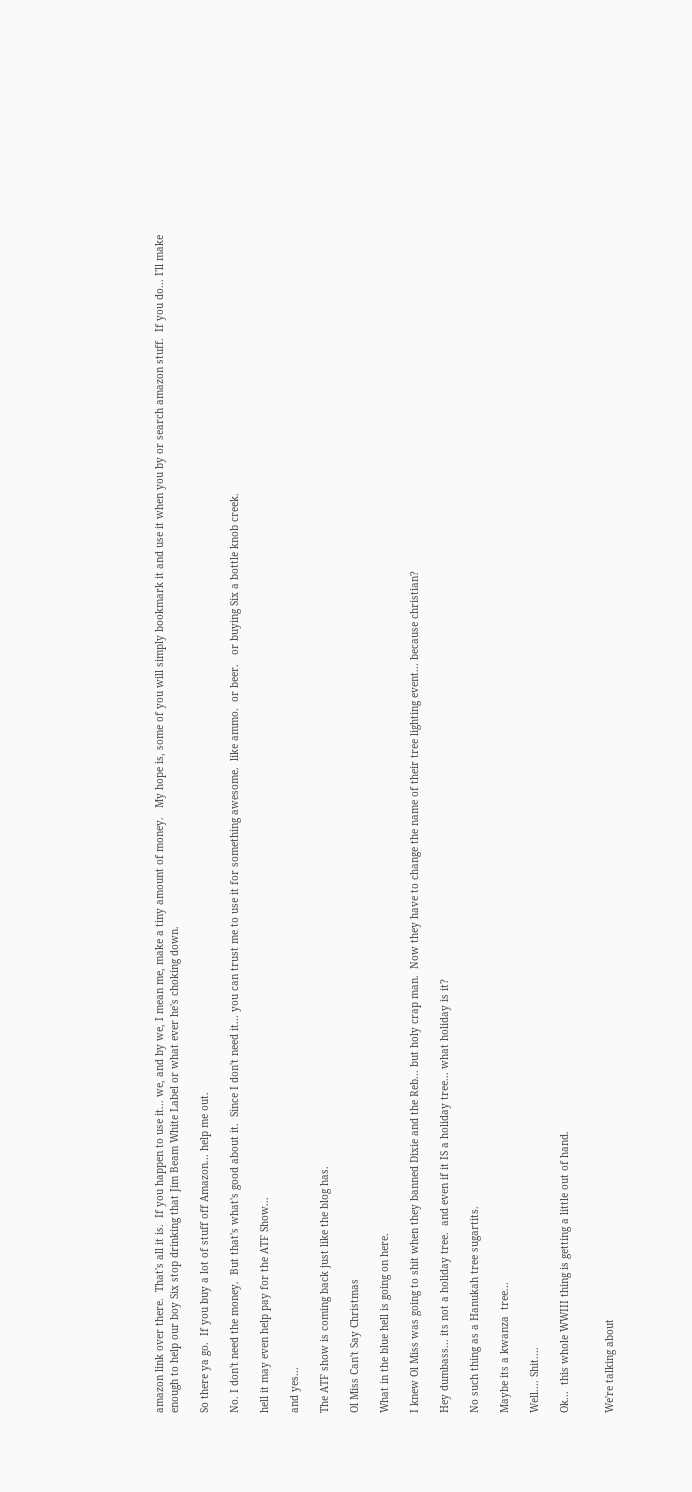amazon link over there.  That's all it is.  If you happen to use it... we, and by we, I mean me, make a tiny amount of money.   My hope is, some of you will simply bookmark it and use it when you by or search amazon stuff.  If you do... I'll make enough to help our boy Six stop drinking that Jim Beam White Label or what ever he's choking down.

So there ya go.  If you buy a lot of stuff off Amazon... help me out.

No. I don't need the money.  But that's what's good about it.  Since I don't need it... you can trust me to use it for something awesome.  like ammo.  or beer.   or buying Six a bottle knob creek.

hell it may even help pay for the ATF Show...

and yes...

The ATF show is coming back just like the blog has.

Ol Miss Can't Say Christmas

What in the blue hell is going on here.

I knew Ol Miss was going to shit when they banned Dixie and the Reb... but holy crap man.  Now they have to change the name of their tree lighting event... because christian?

Hey dumbass... its not a holiday tree.  and even if it IS a holiday tree... what holiday is it?

No such thing as a Hanukah tree sugartits.

Maybe its a kwanza  tree...

Well.... Shit....

Ok...  this whole WWIII thing is getting a little out of hand.


We're talking about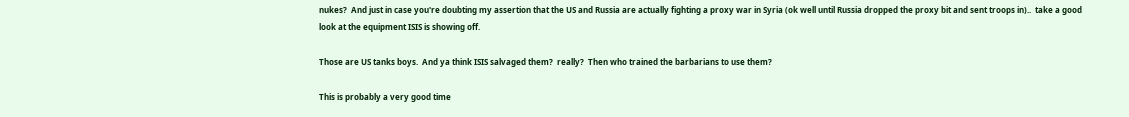nukes?  And just in case you're doubting my assertion that the US and Russia are actually fighting a proxy war in Syria (ok well until Russia dropped the proxy bit and sent troops in)..  take a good look at the equipment ISIS is showing off.

Those are US tanks boys.  And ya think ISIS salvaged them?  really?  Then who trained the barbarians to use them?

This is probably a very good time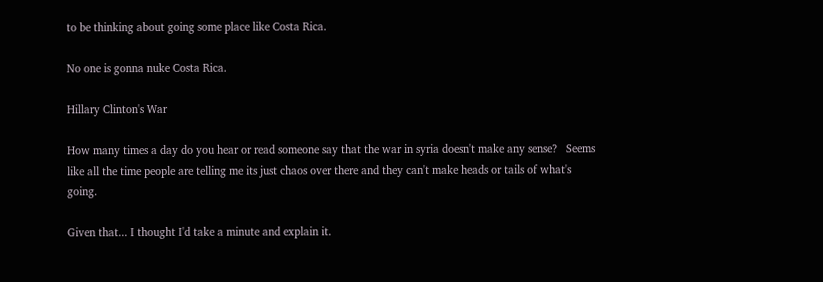to be thinking about going some place like Costa Rica.

No one is gonna nuke Costa Rica.

Hillary Clinton's War

How many times a day do you hear or read someone say that the war in syria doesn't make any sense?   Seems like all the time people are telling me its just chaos over there and they can't make heads or tails of what's going.

Given that... I thought I'd take a minute and explain it.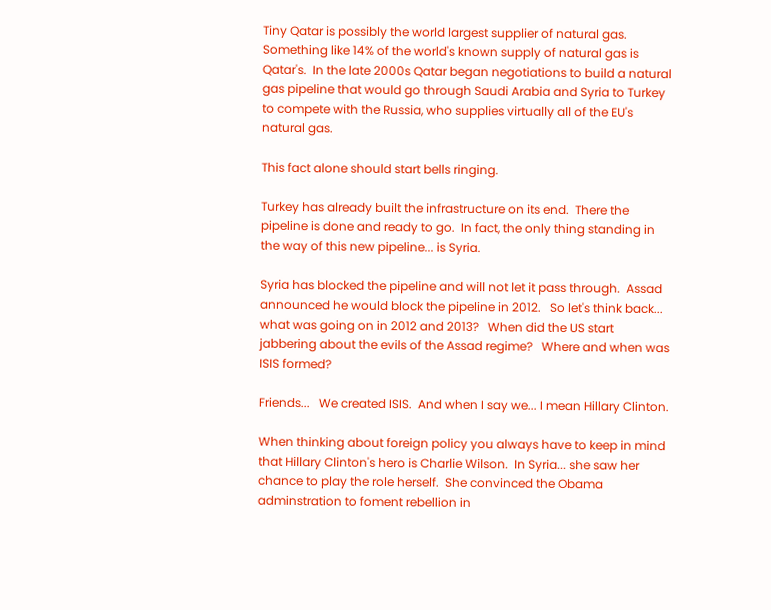Tiny Qatar is possibly the world largest supplier of natural gas.  Something like 14% of the world's known supply of natural gas is Qatar's.  In the late 2000s Qatar began negotiations to build a natural gas pipeline that would go through Saudi Arabia and Syria to Turkey to compete with the Russia, who supplies virtually all of the EU's natural gas.

This fact alone should start bells ringing.

Turkey has already built the infrastructure on its end.  There the pipeline is done and ready to go.  In fact, the only thing standing in the way of this new pipeline... is Syria.

Syria has blocked the pipeline and will not let it pass through.  Assad announced he would block the pipeline in 2012.   So let's think back...   what was going on in 2012 and 2013?   When did the US start jabbering about the evils of the Assad regime?   Where and when was ISIS formed?

Friends...   We created ISIS.  And when I say we... I mean Hillary Clinton.

When thinking about foreign policy you always have to keep in mind that Hillary Clinton's hero is Charlie Wilson.  In Syria... she saw her chance to play the role herself.  She convinced the Obama adminstration to foment rebellion in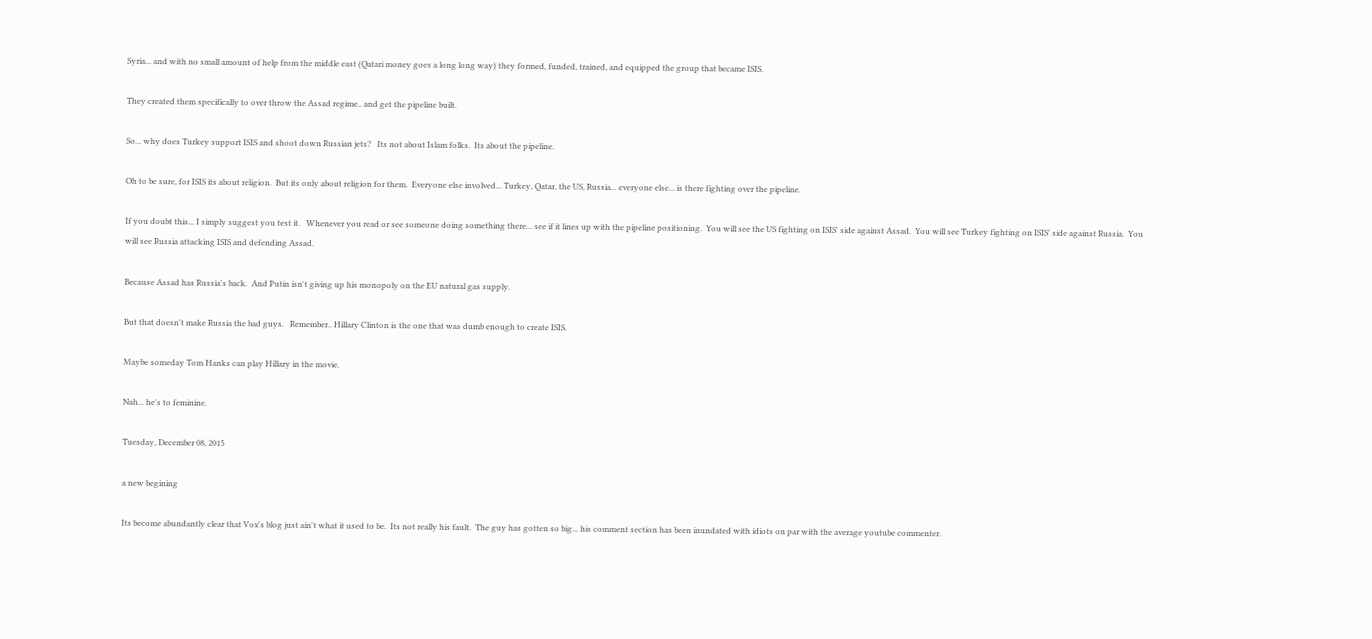Syria... and with no small amount of help from the middle east (Qatari money goes a long long way) they formed, funded, trained, and equipped the group that became ISIS.

They created them specifically to over throw the Assad regime.. and get the pipeline built.

So... why does Turkey support ISIS and shoot down Russian jets?   Its not about Islam folks.  Its about the pipeline.

Oh to be sure, for ISIS its about religion.  But its only about religion for them.  Everyone else involved... Turkey, Qatar, the US, Russia... everyone else... is there fighting over the pipeline.

If you doubt this... I simply suggest you test it.   Whenever you read or see someone doing something there... see if it lines up with the pipeline positioning.  You will see the US fighting on ISIS' side against Assad.  You will see Turkey fighting on ISIS' side against Russia.  You will see Russia attacking ISIS and defending Assad.

Because Assad has Russia's back.  And Putin isn't giving up his monopoly on the EU natural gas supply.

But that doesn't make Russia the bad guys.   Remember.. Hillary Clinton is the one that was dumb enough to create ISIS.

Maybe someday Tom Hanks can play Hillary in the movie.

Nah... he's to feminine.

Tuesday, December 08, 2015

a new begining

Its become abundantly clear that Vox's blog just ain't what it used to be.  Its not really his fault.  The guy has gotten so big... his comment section has been inundated with idiots on par with the average youtube commenter.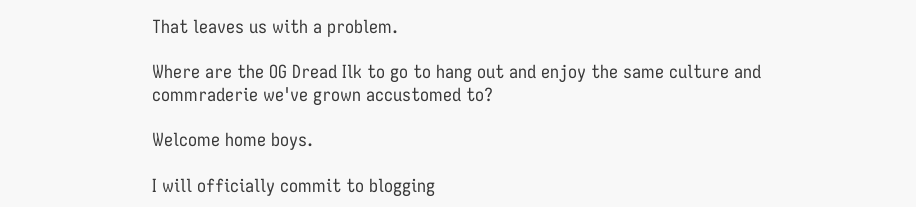That leaves us with a problem.

Where are the OG Dread Ilk to go to hang out and enjoy the same culture and commraderie we've grown accustomed to?

Welcome home boys.

I will officially commit to blogging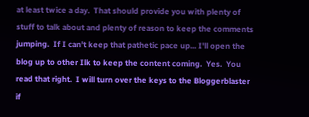at least twice a day.  That should provide you with plenty of stuff to talk about and plenty of reason to keep the comments jumping.  If I can't keep that pathetic pace up... I'll open the blog up to other Ilk to keep the content coming.  Yes.  You read that right.  I will turn over the keys to the Bloggerblaster if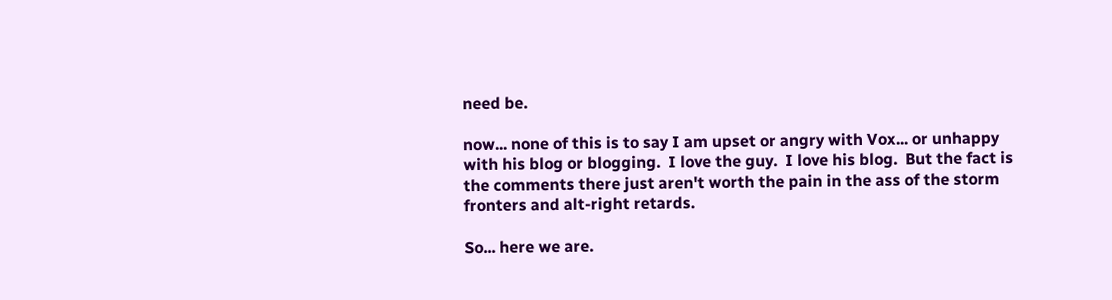need be.

now... none of this is to say I am upset or angry with Vox... or unhappy with his blog or blogging.  I love the guy.  I love his blog.  But the fact is the comments there just aren't worth the pain in the ass of the storm fronters and alt-right retards.

So... here we are.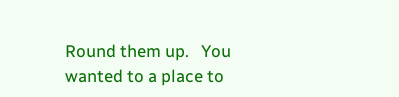Round them up.   You wanted to a place to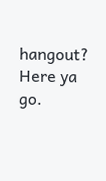hangout?  Here ya go.